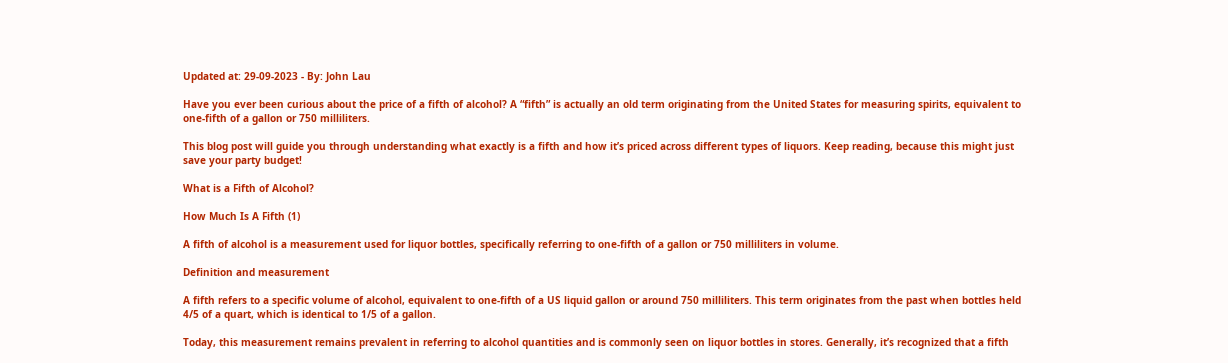Updated at: 29-09-2023 - By: John Lau

Have you ever been curious about the price of a fifth of alcohol? A “fifth” is actually an old term originating from the United States for measuring spirits, equivalent to one-fifth of a gallon or 750 milliliters.

This blog post will guide you through understanding what exactly is a fifth and how it’s priced across different types of liquors. Keep reading, because this might just save your party budget!

What is a Fifth of Alcohol?

How Much Is A Fifth (1)

A fifth of alcohol is a measurement used for liquor bottles, specifically referring to one-fifth of a gallon or 750 milliliters in volume.

Definition and measurement

A fifth refers to a specific volume of alcohol, equivalent to one-fifth of a US liquid gallon or around 750 milliliters. This term originates from the past when bottles held 4/5 of a quart, which is identical to 1/5 of a gallon.

Today, this measurement remains prevalent in referring to alcohol quantities and is commonly seen on liquor bottles in stores. Generally, it’s recognized that a fifth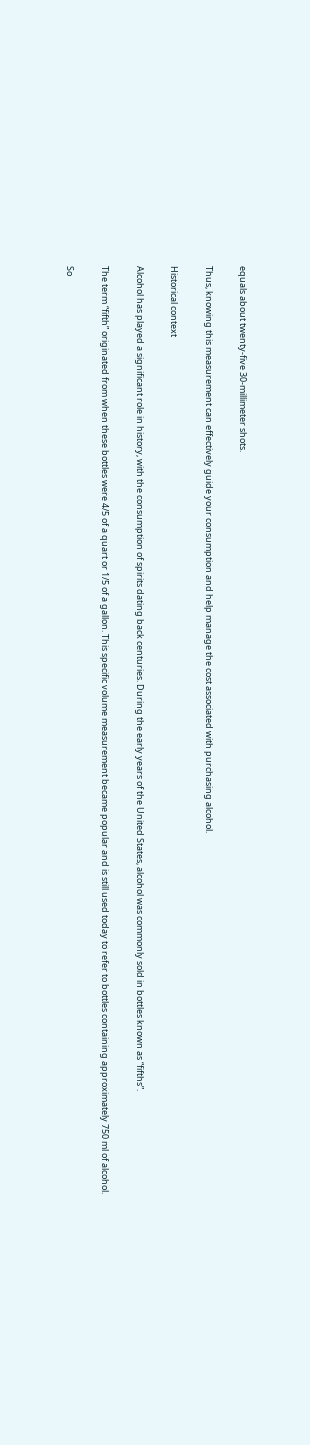equals about twenty-five 30-millimeter shots.

Thus, knowing this measurement can effectively guide your consumption and help manage the cost associated with purchasing alcohol.

Historical context

Alcohol has played a significant role in history, with the consumption of spirits dating back centuries. During the early years of the United States, alcohol was commonly sold in bottles known as “fifths”.

The term “fifth” originated from when these bottles were 4/5 of a quart or 1/5 of a gallon. This specific volume measurement became popular and is still used today to refer to bottles containing approximately 750 ml of alcohol.

So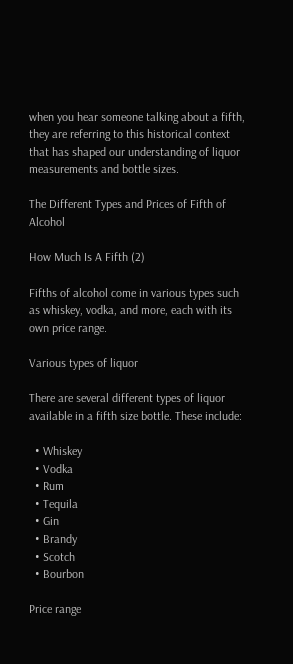when you hear someone talking about a fifth, they are referring to this historical context that has shaped our understanding of liquor measurements and bottle sizes.

The Different Types and Prices of Fifth of Alcohol

How Much Is A Fifth (2)

Fifths of alcohol come in various types such as whiskey, vodka, and more, each with its own price range.

Various types of liquor

There are several different types of liquor available in a fifth size bottle. These include:

  • Whiskey
  • Vodka
  • Rum
  • Tequila
  • Gin
  • Brandy
  • Scotch
  • Bourbon

Price range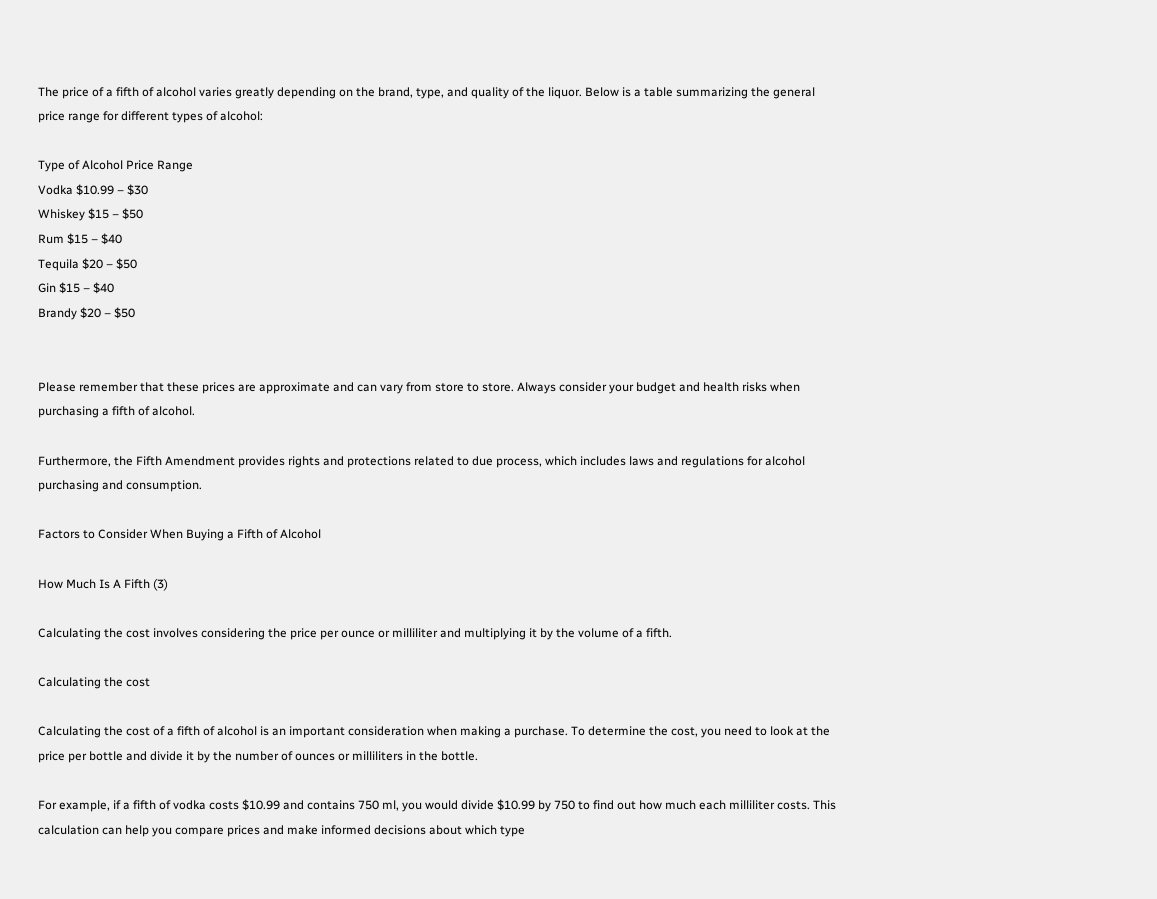The price of a fifth of alcohol varies greatly depending on the brand, type, and quality of the liquor. Below is a table summarizing the general price range for different types of alcohol:

Type of Alcohol Price Range
Vodka $10.99 – $30
Whiskey $15 – $50
Rum $15 – $40
Tequila $20 – $50
Gin $15 – $40
Brandy $20 – $50


Please remember that these prices are approximate and can vary from store to store. Always consider your budget and health risks when purchasing a fifth of alcohol.

Furthermore, the Fifth Amendment provides rights and protections related to due process, which includes laws and regulations for alcohol purchasing and consumption.

Factors to Consider When Buying a Fifth of Alcohol

How Much Is A Fifth (3)

Calculating the cost involves considering the price per ounce or milliliter and multiplying it by the volume of a fifth.

Calculating the cost

Calculating the cost of a fifth of alcohol is an important consideration when making a purchase. To determine the cost, you need to look at the price per bottle and divide it by the number of ounces or milliliters in the bottle.

For example, if a fifth of vodka costs $10.99 and contains 750 ml, you would divide $10.99 by 750 to find out how much each milliliter costs. This calculation can help you compare prices and make informed decisions about which type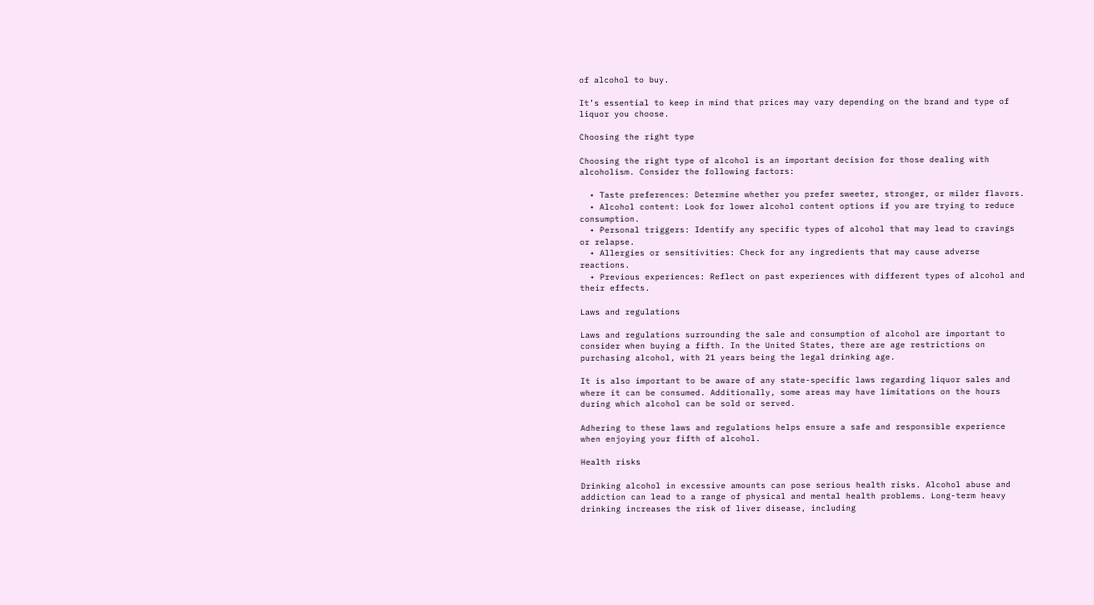of alcohol to buy.

It’s essential to keep in mind that prices may vary depending on the brand and type of liquor you choose.

Choosing the right type

Choosing the right type of alcohol is an important decision for those dealing with alcoholism. Consider the following factors:

  • Taste preferences: Determine whether you prefer sweeter, stronger, or milder flavors.
  • Alcohol content: Look for lower alcohol content options if you are trying to reduce consumption.
  • Personal triggers: Identify any specific types of alcohol that may lead to cravings or relapse.
  • Allergies or sensitivities: Check for any ingredients that may cause adverse reactions.
  • Previous experiences: Reflect on past experiences with different types of alcohol and their effects.

Laws and regulations

Laws and regulations surrounding the sale and consumption of alcohol are important to consider when buying a fifth. In the United States, there are age restrictions on purchasing alcohol, with 21 years being the legal drinking age.

It is also important to be aware of any state-specific laws regarding liquor sales and where it can be consumed. Additionally, some areas may have limitations on the hours during which alcohol can be sold or served.

Adhering to these laws and regulations helps ensure a safe and responsible experience when enjoying your fifth of alcohol.

Health risks

Drinking alcohol in excessive amounts can pose serious health risks. Alcohol abuse and addiction can lead to a range of physical and mental health problems. Long-term heavy drinking increases the risk of liver disease, including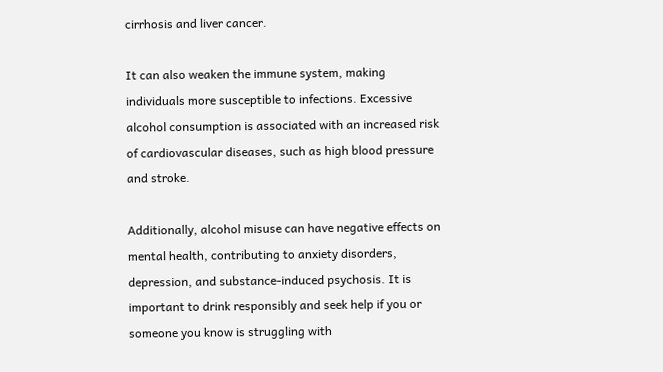cirrhosis and liver cancer.

It can also weaken the immune system, making individuals more susceptible to infections. Excessive alcohol consumption is associated with an increased risk of cardiovascular diseases, such as high blood pressure and stroke.

Additionally, alcohol misuse can have negative effects on mental health, contributing to anxiety disorders, depression, and substance-induced psychosis. It is important to drink responsibly and seek help if you or someone you know is struggling with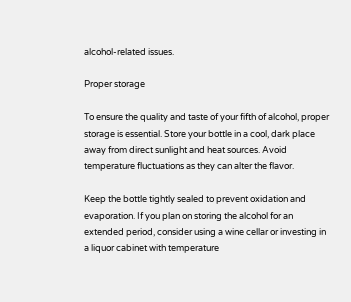alcohol-related issues.

Proper storage

To ensure the quality and taste of your fifth of alcohol, proper storage is essential. Store your bottle in a cool, dark place away from direct sunlight and heat sources. Avoid temperature fluctuations as they can alter the flavor.

Keep the bottle tightly sealed to prevent oxidation and evaporation. If you plan on storing the alcohol for an extended period, consider using a wine cellar or investing in a liquor cabinet with temperature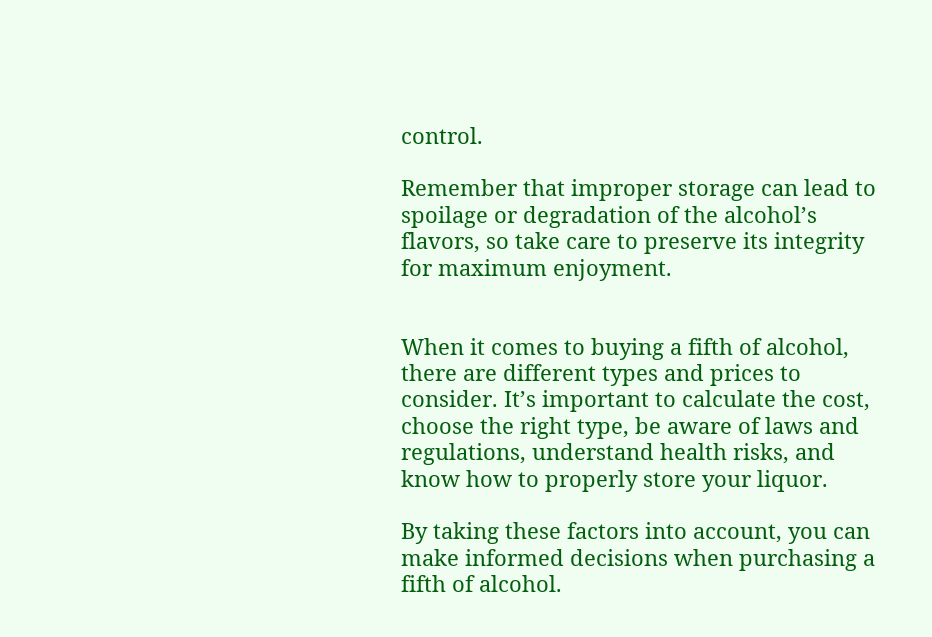control.

Remember that improper storage can lead to spoilage or degradation of the alcohol’s flavors, so take care to preserve its integrity for maximum enjoyment.


When it comes to buying a fifth of alcohol, there are different types and prices to consider. It’s important to calculate the cost, choose the right type, be aware of laws and regulations, understand health risks, and know how to properly store your liquor.

By taking these factors into account, you can make informed decisions when purchasing a fifth of alcohol.